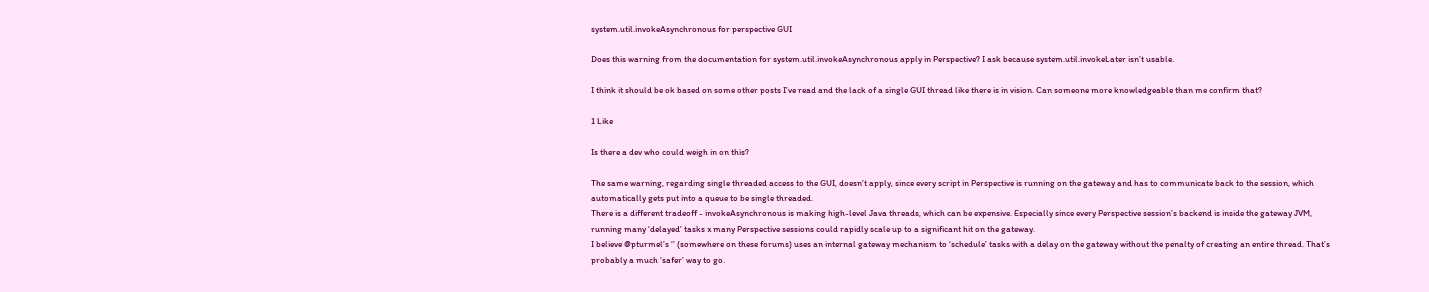system.util.invokeAsynchronous for perspective GUI

Does this warning from the documentation for system.util.invokeAsynchronous apply in Perspective? I ask because system.util.invokeLater isn’t usable.

I think it should be ok based on some other posts I’ve read and the lack of a single GUI thread like there is in vision. Can someone more knowledgeable than me confirm that?

1 Like

Is there a dev who could weigh in on this?

The same warning, regarding single threaded access to the GUI, doesn’t apply, since every script in Perspective is running on the gateway and has to communicate back to the session, which automatically gets put into a queue to be single threaded.
There is a different tradeoff - invokeAsynchronous is making high-level Java threads, which can be expensive. Especially since every Perspective session’s backend is inside the gateway JVM, running many ‘delayed’ tasks x many Perspective sessions could rapidly scale up to a significant hit on the gateway.
I believe @pturmel’s ‘’ (somewhere on these forums) uses an internal gateway mechanism to ‘schedule’ tasks with a delay on the gateway without the penalty of creating an entire thread. That’s probably a much ‘safer’ way to go.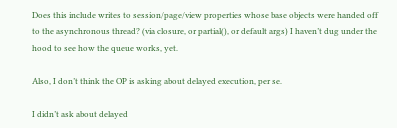Does this include writes to session/page/view properties whose base objects were handed off to the asynchronous thread? (via closure, or partial(), or default args) I haven’t dug under the hood to see how the queue works, yet.

Also, I don’t think the OP is asking about delayed execution, per se.

I didn’t ask about delayed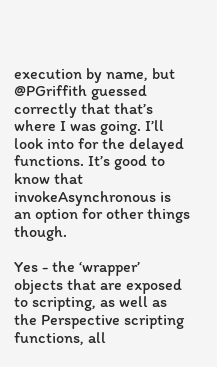execution by name, but @PGriffith guessed correctly that that’s where I was going. I’ll look into for the delayed functions. It’s good to know that invokeAsynchronous is an option for other things though.

Yes - the ‘wrapper’ objects that are exposed to scripting, as well as the Perspective scripting functions, all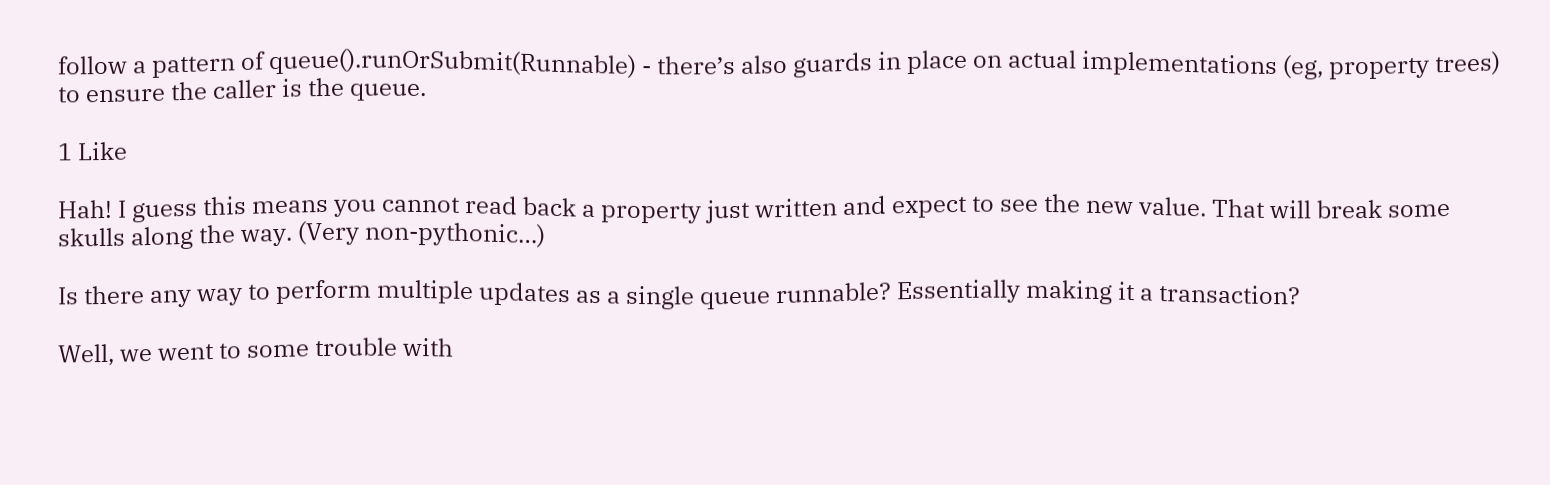follow a pattern of queue().runOrSubmit(Runnable) - there’s also guards in place on actual implementations (eg, property trees) to ensure the caller is the queue.

1 Like

Hah! I guess this means you cannot read back a property just written and expect to see the new value. That will break some skulls along the way. (Very non-pythonic…)

Is there any way to perform multiple updates as a single queue runnable? Essentially making it a transaction?

Well, we went to some trouble with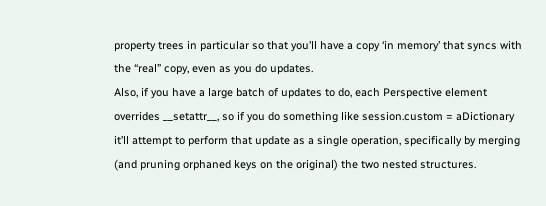property trees in particular so that you’ll have a copy ‘in memory’ that syncs with the “real” copy, even as you do updates.
Also, if you have a large batch of updates to do, each Perspective element overrides __setattr__, so if you do something like session.custom = aDictionary it’ll attempt to perform that update as a single operation, specifically by merging (and pruning orphaned keys on the original) the two nested structures.